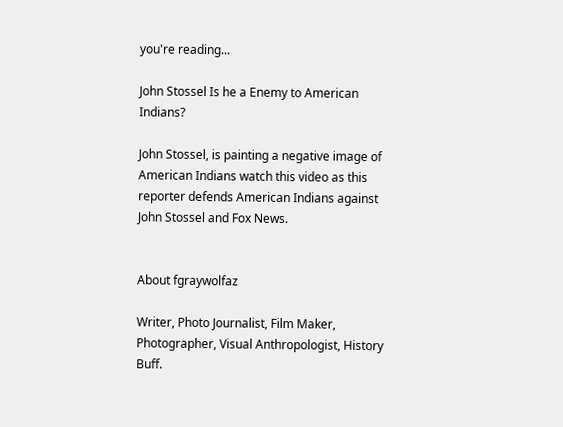you're reading...

John Stossel Is he a Enemy to American Indians?

John Stossel, is painting a negative image of American Indians watch this video as this reporter defends American Indians against John Stossel and Fox News.


About fgraywolfaz

Writer, Photo Journalist, Film Maker, Photographer, Visual Anthropologist, History Buff.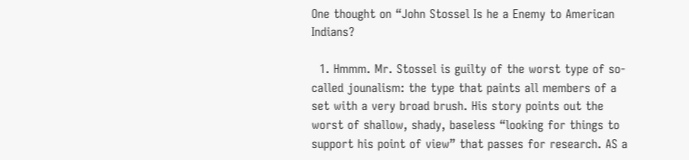One thought on “John Stossel Is he a Enemy to American Indians?

  1. Hmmm. Mr. Stossel is guilty of the worst type of so-called jounalism: the type that paints all members of a set with a very broad brush. His story points out the worst of shallow, shady, baseless “looking for things to support his point of view” that passes for research. AS a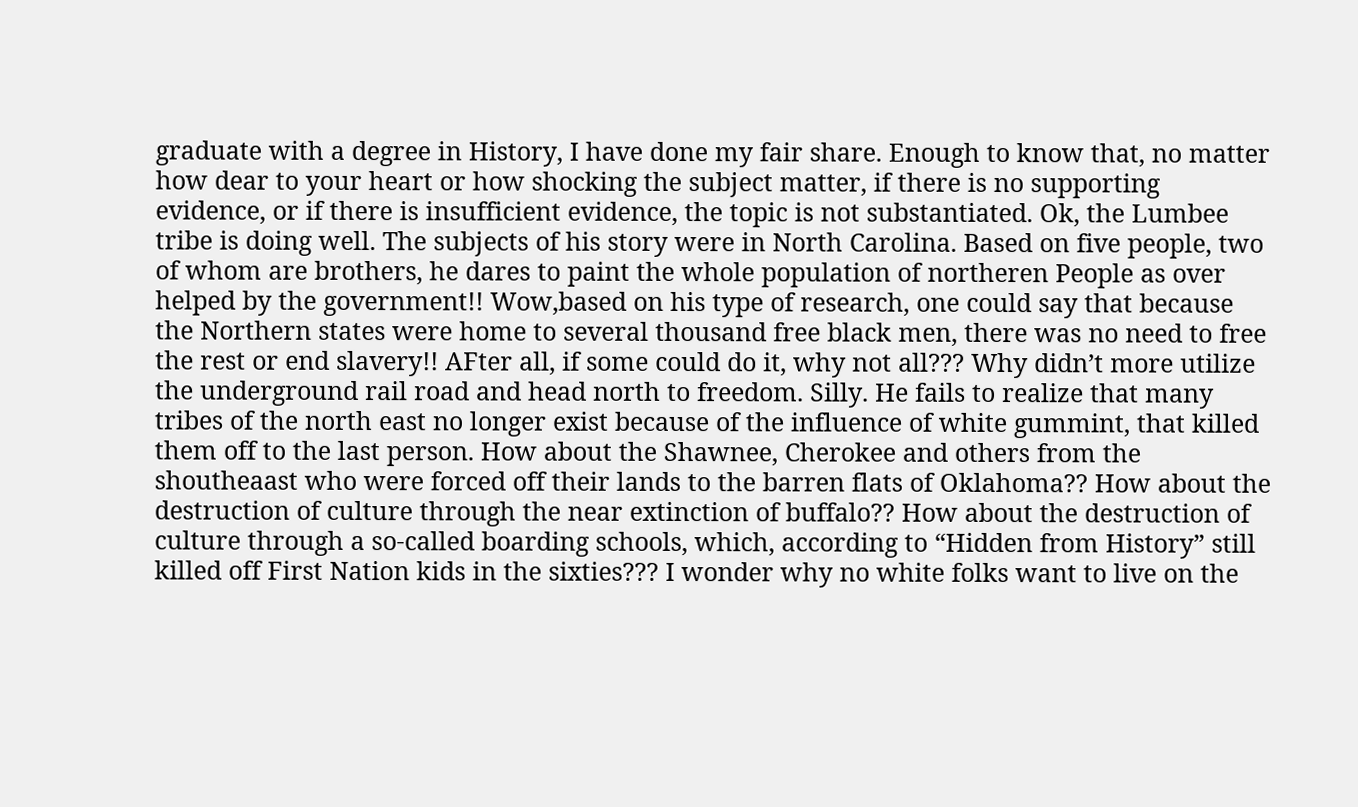graduate with a degree in History, I have done my fair share. Enough to know that, no matter how dear to your heart or how shocking the subject matter, if there is no supporting evidence, or if there is insufficient evidence, the topic is not substantiated. Ok, the Lumbee tribe is doing well. The subjects of his story were in North Carolina. Based on five people, two of whom are brothers, he dares to paint the whole population of northeren People as over helped by the government!! Wow,based on his type of research, one could say that because the Northern states were home to several thousand free black men, there was no need to free the rest or end slavery!! AFter all, if some could do it, why not all??? Why didn’t more utilize the underground rail road and head north to freedom. Silly. He fails to realize that many tribes of the north east no longer exist because of the influence of white gummint, that killed them off to the last person. How about the Shawnee, Cherokee and others from the shoutheaast who were forced off their lands to the barren flats of Oklahoma?? How about the destruction of culture through the near extinction of buffalo?? How about the destruction of culture through a so-called boarding schools, which, according to “Hidden from History” still killed off First Nation kids in the sixties??? I wonder why no white folks want to live on the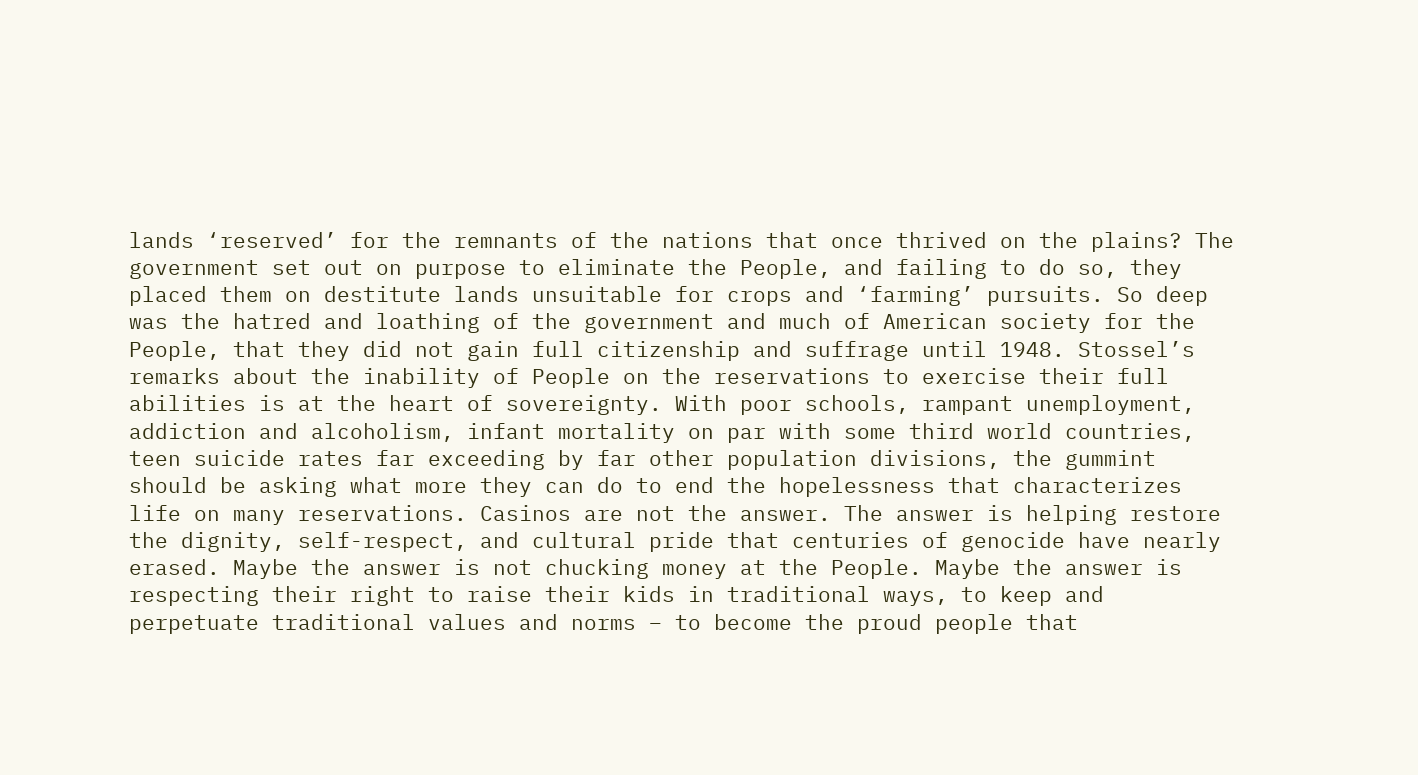lands ‘reserved’ for the remnants of the nations that once thrived on the plains? The government set out on purpose to eliminate the People, and failing to do so, they placed them on destitute lands unsuitable for crops and ‘farming’ pursuits. So deep was the hatred and loathing of the government and much of American society for the People, that they did not gain full citizenship and suffrage until 1948. Stossel’s remarks about the inability of People on the reservations to exercise their full abilities is at the heart of sovereignty. With poor schools, rampant unemployment, addiction and alcoholism, infant mortality on par with some third world countries, teen suicide rates far exceeding by far other population divisions, the gummint should be asking what more they can do to end the hopelessness that characterizes life on many reservations. Casinos are not the answer. The answer is helping restore the dignity, self-respect, and cultural pride that centuries of genocide have nearly erased. Maybe the answer is not chucking money at the People. Maybe the answer is respecting their right to raise their kids in traditional ways, to keep and perpetuate traditional values and norms – to become the proud people that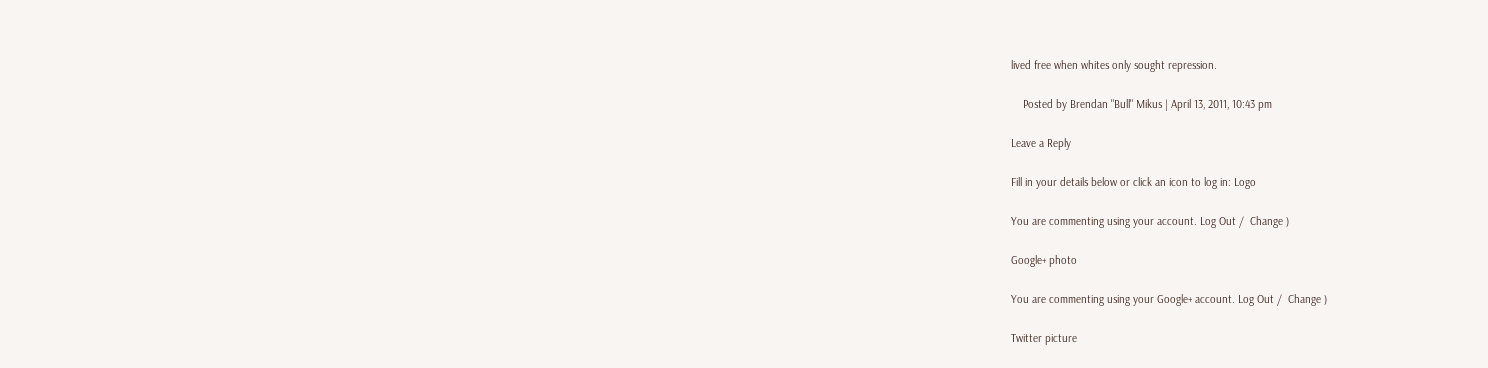lived free when whites only sought repression.

    Posted by Brendan "Bull" Mikus | April 13, 2011, 10:43 pm

Leave a Reply

Fill in your details below or click an icon to log in: Logo

You are commenting using your account. Log Out /  Change )

Google+ photo

You are commenting using your Google+ account. Log Out /  Change )

Twitter picture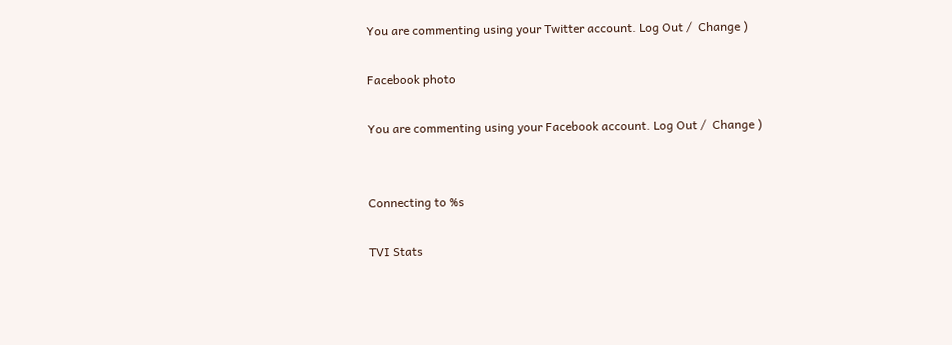You are commenting using your Twitter account. Log Out /  Change )

Facebook photo

You are commenting using your Facebook account. Log Out /  Change )


Connecting to %s

TVI Stats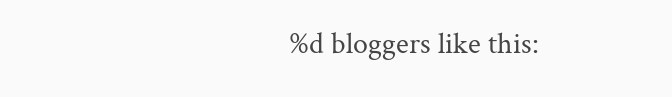%d bloggers like this: